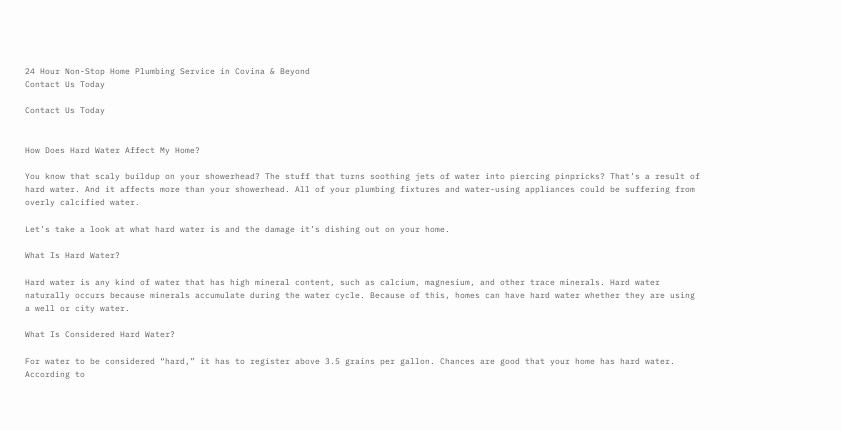24 Hour Non-Stop Home Plumbing Service in Covina & Beyond
Contact Us Today

Contact Us Today


How Does Hard Water Affect My Home?

You know that scaly buildup on your showerhead? The stuff that turns soothing jets of water into piercing pinpricks? That’s a result of hard water. And it affects more than your showerhead. All of your plumbing fixtures and water-using appliances could be suffering from overly calcified water.

Let’s take a look at what hard water is and the damage it’s dishing out on your home.

What Is Hard Water?

Hard water is any kind of water that has high mineral content, such as calcium, magnesium, and other trace minerals. Hard water naturally occurs because minerals accumulate during the water cycle. Because of this, homes can have hard water whether they are using a well or city water.

What Is Considered Hard Water?

For water to be considered “hard,” it has to register above 3.5 grains per gallon. Chances are good that your home has hard water. According to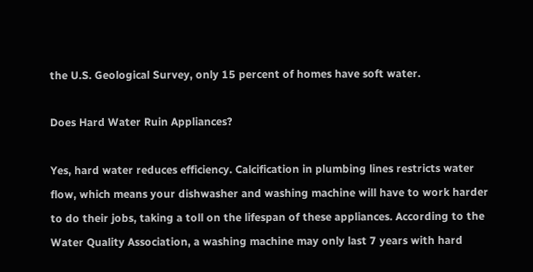the U.S. Geological Survey, only 15 percent of homes have soft water.

Does Hard Water Ruin Appliances?

Yes, hard water reduces efficiency. Calcification in plumbing lines restricts water flow, which means your dishwasher and washing machine will have to work harder to do their jobs, taking a toll on the lifespan of these appliances. According to the Water Quality Association, a washing machine may only last 7 years with hard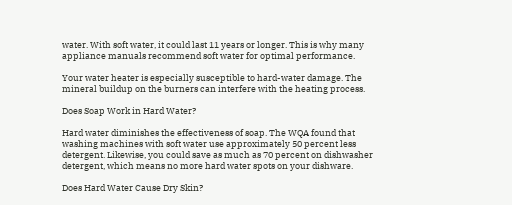water. With soft water, it could last 11 years or longer. This is why many appliance manuals recommend soft water for optimal performance.

Your water heater is especially susceptible to hard-water damage. The mineral buildup on the burners can interfere with the heating process.

Does Soap Work in Hard Water?

Hard water diminishes the effectiveness of soap. The WQA found that washing machines with soft water use approximately 50 percent less detergent. Likewise, you could save as much as 70 percent on dishwasher detergent, which means no more hard water spots on your dishware.

Does Hard Water Cause Dry Skin?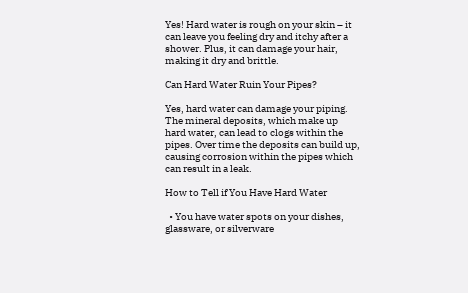Yes! Hard water is rough on your skin – it can leave you feeling dry and itchy after a shower. Plus, it can damage your hair, making it dry and brittle.

Can Hard Water Ruin Your Pipes?

Yes, hard water can damage your piping. The mineral deposits, which make up hard water, can lead to clogs within the pipes. Over time the deposits can build up, causing corrosion within the pipes which can result in a leak.

How to Tell if You Have Hard Water

  • You have water spots on your dishes, glassware, or silverware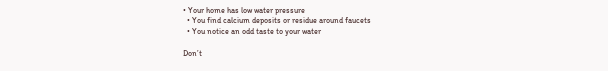• Your home has low water pressure
  • You find calcium deposits or residue around faucets
  • You notice an odd taste to your water

Don’t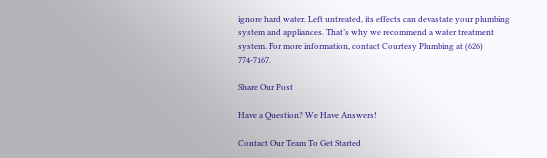ignore hard water. Left untreated, its effects can devastate your plumbing system and appliances. That’s why we recommend a water treatment system. For more information, contact Courtesy Plumbing at (626) 774-7167.

Share Our Post

Have a Question? We Have Answers!

Contact Our Team To Get Started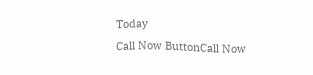Today
Call Now ButtonCall Now